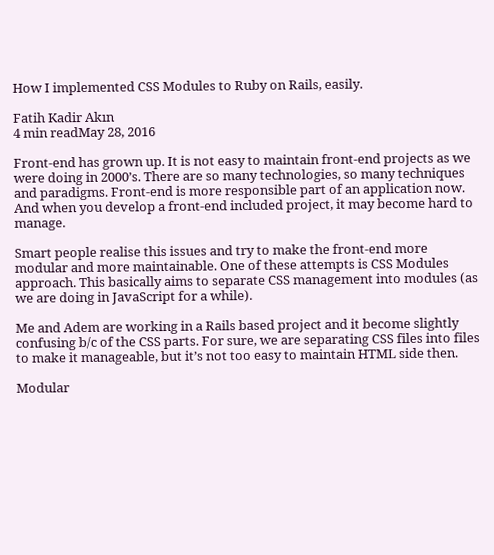How I implemented CSS Modules to Ruby on Rails, easily.

Fatih Kadir Akın
4 min readMay 28, 2016

Front-end has grown up. It is not easy to maintain front-end projects as we were doing in 2000’s. There are so many technologies, so many techniques and paradigms. Front-end is more responsible part of an application now. And when you develop a front-end included project, it may become hard to manage.

Smart people realise this issues and try to make the front-end more modular and more maintainable. One of these attempts is CSS Modules approach. This basically aims to separate CSS management into modules (as we are doing in JavaScript for a while).

Me and Adem are working in a Rails based project and it become slightly confusing b/c of the CSS parts. For sure, we are separating CSS files into files to make it manageable, but it’s not too easy to maintain HTML side then.

Modular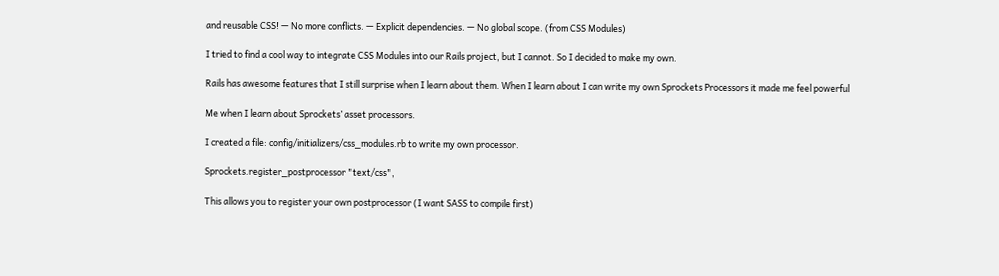and reusable CSS! — No more conflicts. — Explicit dependencies. — No global scope. (from CSS Modules)

I tried to find a cool way to integrate CSS Modules into our Rails project, but I cannot. So I decided to make my own.

Rails has awesome features that I still surprise when I learn about them. When I learn about I can write my own Sprockets Processors it made me feel powerful

Me when I learn about Sprockets’ asset processors.

I created a file: config/initializers/css_modules.rb to write my own processor.

Sprockets.register_postprocessor "text/css",

This allows you to register your own postprocessor (I want SASS to compile first)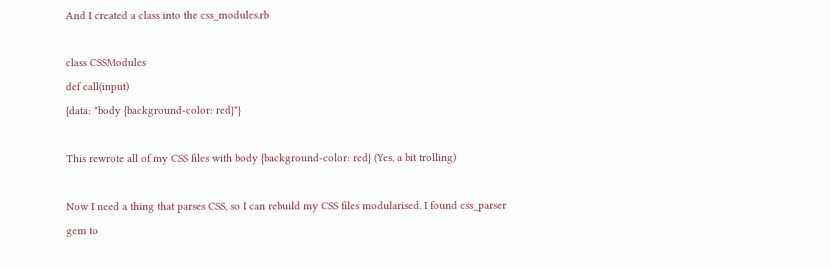And I created a class into the css_modules.rb

class CSSModules
def call(input)
{data: "body {background-color: red}"}

This rewrote all of my CSS files with body {background-color: red} (Yes, a bit trolling)

Now I need a thing that parses CSS, so I can rebuild my CSS files modularised. I found css_parser gem to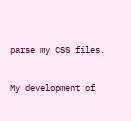parse my CSS files.

My development of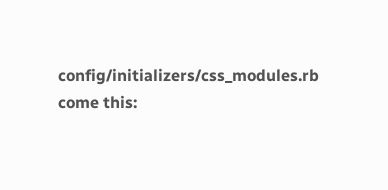config/initializers/css_modules.rb come this: